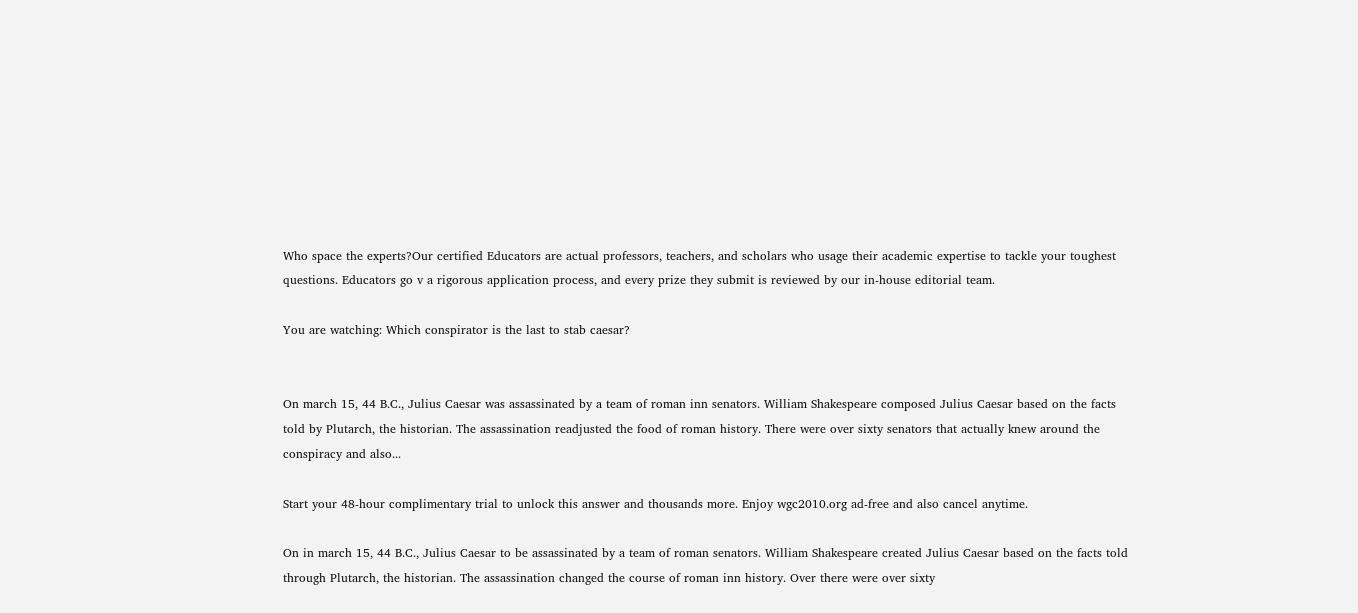Who space the experts?Our certified Educators are actual professors, teachers, and scholars who usage their academic expertise to tackle your toughest questions. Educators go v a rigorous application process, and every prize they submit is reviewed by our in-house editorial team.

You are watching: Which conspirator is the last to stab caesar?


On march 15, 44 B.C., Julius Caesar was assassinated by a team of roman inn senators. William Shakespeare composed Julius Caesar based on the facts told by Plutarch, the historian. The assassination readjusted the food of roman history. There were over sixty senators that actually knew around the conspiracy and also...

Start your 48-hour complimentary trial to unlock this answer and thousands more. Enjoy wgc2010.org ad-free and also cancel anytime.

On in march 15, 44 B.C., Julius Caesar to be assassinated by a team of roman senators. William Shakespeare created Julius Caesar based on the facts told through Plutarch, the historian. The assassination changed the course of roman inn history. Over there were over sixty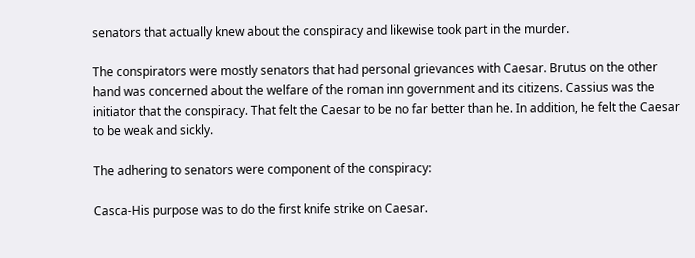senators that actually knew about the conspiracy and likewise took part in the murder.

The conspirators were mostly senators that had personal grievances with Caesar. Brutus on the other hand was concerned about the welfare of the roman inn government and its citizens. Cassius was the initiator that the conspiracy. That felt the Caesar to be no far better than he. In addition, he felt the Caesar to be weak and sickly.

The adhering to senators were component of the conspiracy:

Casca-His purpose was to do the first knife strike on Caesar.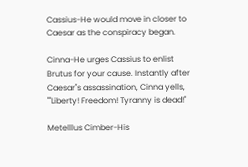Cassius-He would move in closer to Caesar as the conspiracy began.

Cinna-He urges Cassius to enlist Brutus for your cause. Instantly after Caesar"s assassination, Cinna yells, ""Liberty! Freedom! Tyranny is dead!"

Metelllus Cimber-His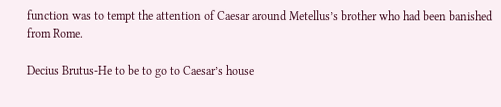function was to tempt the attention of Caesar around Metellus’s brother who had been banished from Rome.

Decius Brutus-He to be to go to Caesar’s house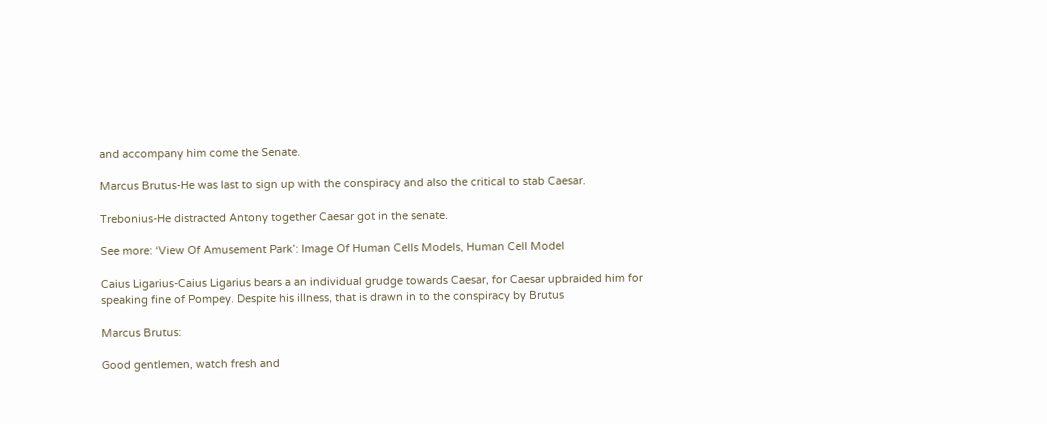and accompany him come the Senate.

Marcus Brutus-He was last to sign up with the conspiracy and also the critical to stab Caesar.

Trebonius-He distracted Antony together Caesar got in the senate.

See more: ‘View Of Amusement Park’: Image Of Human Cells Models, Human Cell Model

Caius Ligarius-Caius Ligarius bears a an individual grudge towards Caesar, for Caesar upbraided him for speaking fine of Pompey. Despite his illness, that is drawn in to the conspiracy by Brutus

Marcus Brutus:

Good gentlemen, watch fresh and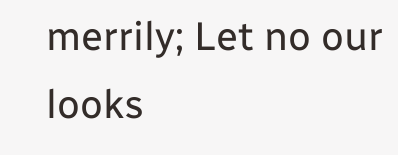merrily; Let no our looks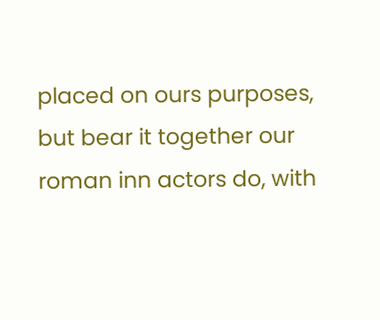placed on ours purposes, but bear it together our roman inn actors do, with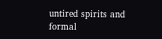untired spirits and formal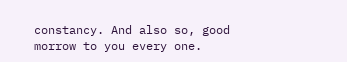constancy. And also so, good morrow to you every one.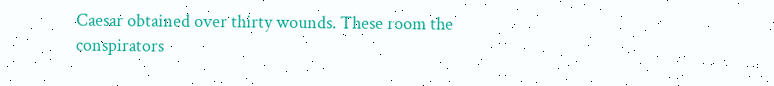Caesar obtained over thirty wounds. These room the conspirators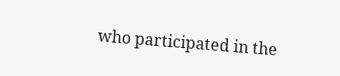who participated in the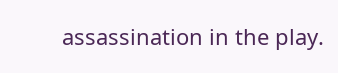assassination in the play.